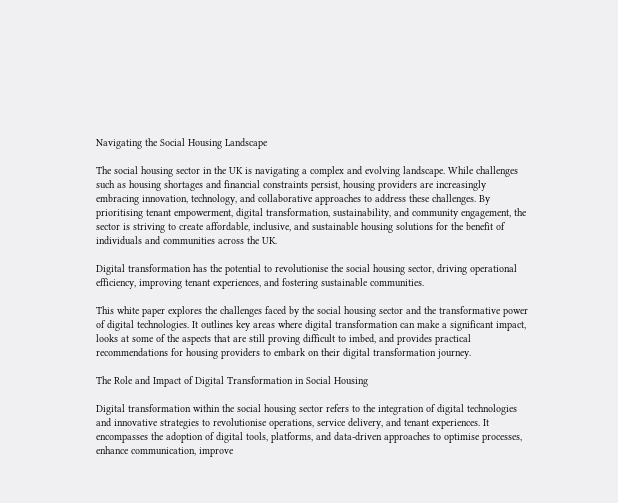Navigating the Social Housing Landscape

The social housing sector in the UK is navigating a complex and evolving landscape. While challenges such as housing shortages and financial constraints persist, housing providers are increasingly embracing innovation, technology, and collaborative approaches to address these challenges. By prioritising tenant empowerment, digital transformation, sustainability, and community engagement, the sector is striving to create affordable, inclusive, and sustainable housing solutions for the benefit of individuals and communities across the UK.

Digital transformation has the potential to revolutionise the social housing sector, driving operational efficiency, improving tenant experiences, and fostering sustainable communities.

This white paper explores the challenges faced by the social housing sector and the transformative power of digital technologies. It outlines key areas where digital transformation can make a significant impact, looks at some of the aspects that are still proving difficult to imbed, and provides practical recommendations for housing providers to embark on their digital transformation journey.

The Role and Impact of Digital Transformation in Social Housing

Digital transformation within the social housing sector refers to the integration of digital technologies and innovative strategies to revolutionise operations, service delivery, and tenant experiences. It encompasses the adoption of digital tools, platforms, and data-driven approaches to optimise processes, enhance communication, improve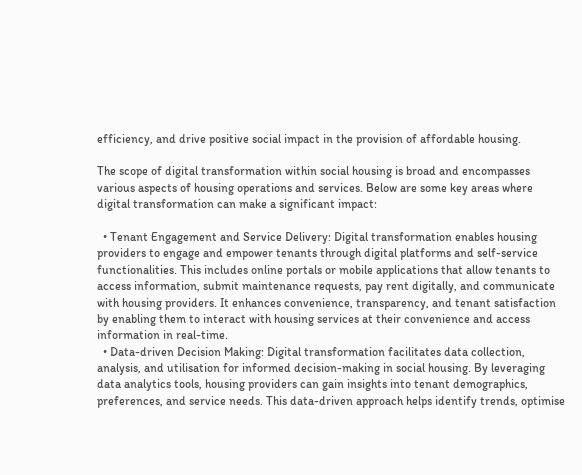efficiency, and drive positive social impact in the provision of affordable housing.

The scope of digital transformation within social housing is broad and encompasses various aspects of housing operations and services. Below are some key areas where digital transformation can make a significant impact:

  • Tenant Engagement and Service Delivery: Digital transformation enables housing providers to engage and empower tenants through digital platforms and self-service functionalities. This includes online portals or mobile applications that allow tenants to access information, submit maintenance requests, pay rent digitally, and communicate with housing providers. It enhances convenience, transparency, and tenant satisfaction by enabling them to interact with housing services at their convenience and access information in real-time.
  • Data-driven Decision Making: Digital transformation facilitates data collection, analysis, and utilisation for informed decision-making in social housing. By leveraging data analytics tools, housing providers can gain insights into tenant demographics, preferences, and service needs. This data-driven approach helps identify trends, optimise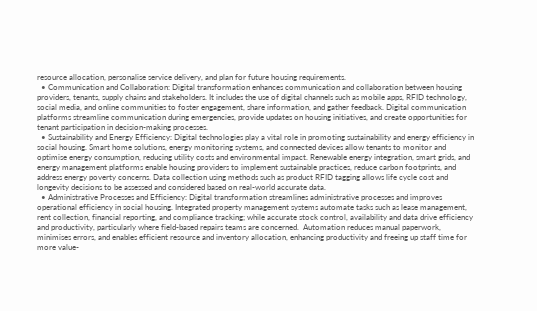resource allocation, personalise service delivery, and plan for future housing requirements.
  • Communication and Collaboration: Digital transformation enhances communication and collaboration between housing providers, tenants, supply chains and stakeholders. It includes the use of digital channels such as mobile apps, RFID technology, social media, and online communities to foster engagement, share information, and gather feedback. Digital communication platforms streamline communication during emergencies, provide updates on housing initiatives, and create opportunities for tenant participation in decision-making processes.
  • Sustainability and Energy Efficiency: Digital technologies play a vital role in promoting sustainability and energy efficiency in social housing. Smart home solutions, energy monitoring systems, and connected devices allow tenants to monitor and optimise energy consumption, reducing utility costs and environmental impact. Renewable energy integration, smart grids, and energy management platforms enable housing providers to implement sustainable practices, reduce carbon footprints, and address energy poverty concerns. Data collection using methods such as product RFID tagging allows life cycle cost and longevity decisions to be assessed and considered based on real-world accurate data.
  • Administrative Processes and Efficiency: Digital transformation streamlines administrative processes and improves operational efficiency in social housing. Integrated property management systems automate tasks such as lease management, rent collection, financial reporting, and compliance tracking; while accurate stock control, availability and data drive efficiency and productivity, particularly where field-based repairs teams are concerned.  Automation reduces manual paperwork, minimises errors, and enables efficient resource and inventory allocation, enhancing productivity and freeing up staff time for more value-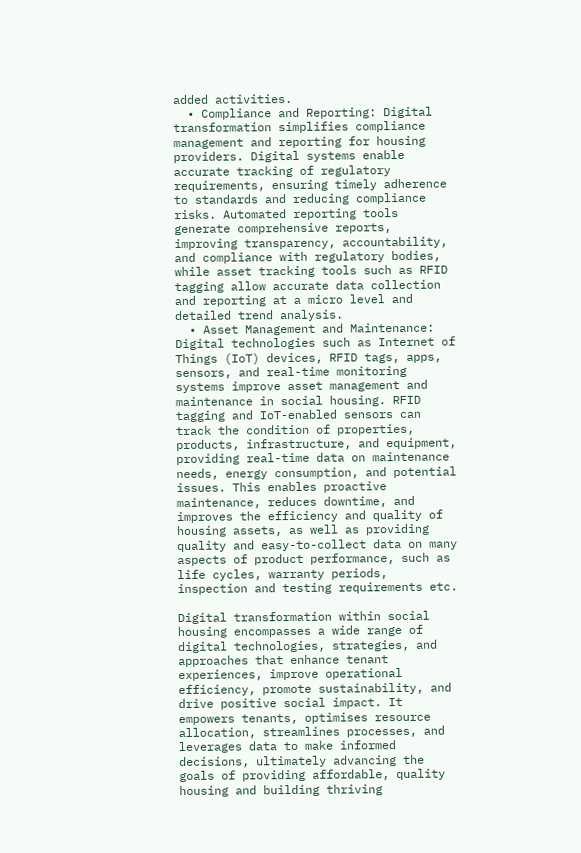added activities.
  • Compliance and Reporting: Digital transformation simplifies compliance management and reporting for housing providers. Digital systems enable accurate tracking of regulatory requirements, ensuring timely adherence to standards and reducing compliance risks. Automated reporting tools generate comprehensive reports, improving transparency, accountability, and compliance with regulatory bodies, while asset tracking tools such as RFID tagging allow accurate data collection and reporting at a micro level and detailed trend analysis.
  • Asset Management and Maintenance: Digital technologies such as Internet of Things (IoT) devices, RFID tags, apps, sensors, and real-time monitoring systems improve asset management and maintenance in social housing. RFID tagging and IoT-enabled sensors can track the condition of properties, products, infrastructure, and equipment, providing real-time data on maintenance needs, energy consumption, and potential issues. This enables proactive maintenance, reduces downtime, and improves the efficiency and quality of housing assets, as well as providing quality and easy-to-collect data on many aspects of product performance, such as life cycles, warranty periods, inspection and testing requirements etc.

Digital transformation within social housing encompasses a wide range of digital technologies, strategies, and approaches that enhance tenant experiences, improve operational efficiency, promote sustainability, and drive positive social impact. It empowers tenants, optimises resource allocation, streamlines processes, and leverages data to make informed decisions, ultimately advancing the goals of providing affordable, quality housing and building thriving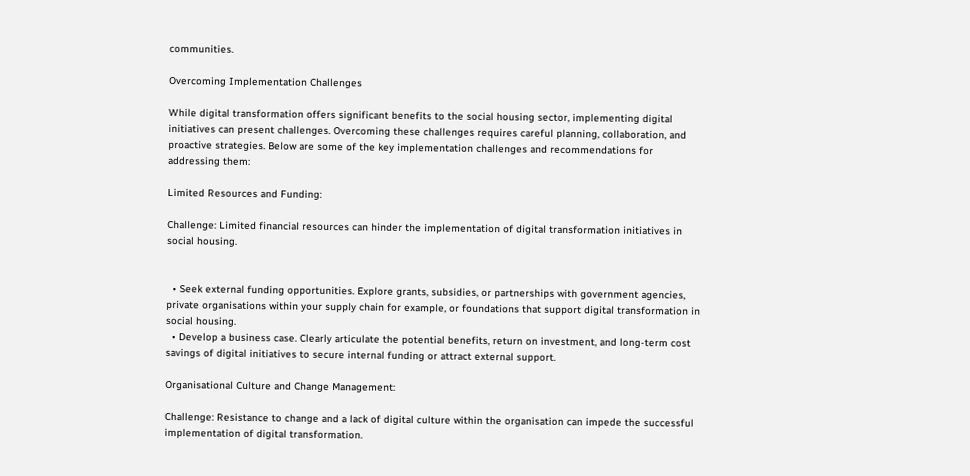communities.

Overcoming Implementation Challenges

While digital transformation offers significant benefits to the social housing sector, implementing digital initiatives can present challenges. Overcoming these challenges requires careful planning, collaboration, and proactive strategies. Below are some of the key implementation challenges and recommendations for addressing them:

Limited Resources and Funding:

Challenge: Limited financial resources can hinder the implementation of digital transformation initiatives in social housing.


  • Seek external funding opportunities. Explore grants, subsidies, or partnerships with government agencies, private organisations within your supply chain for example, or foundations that support digital transformation in social housing.
  • Develop a business case. Clearly articulate the potential benefits, return on investment, and long-term cost savings of digital initiatives to secure internal funding or attract external support.

Organisational Culture and Change Management:

Challenge: Resistance to change and a lack of digital culture within the organisation can impede the successful implementation of digital transformation.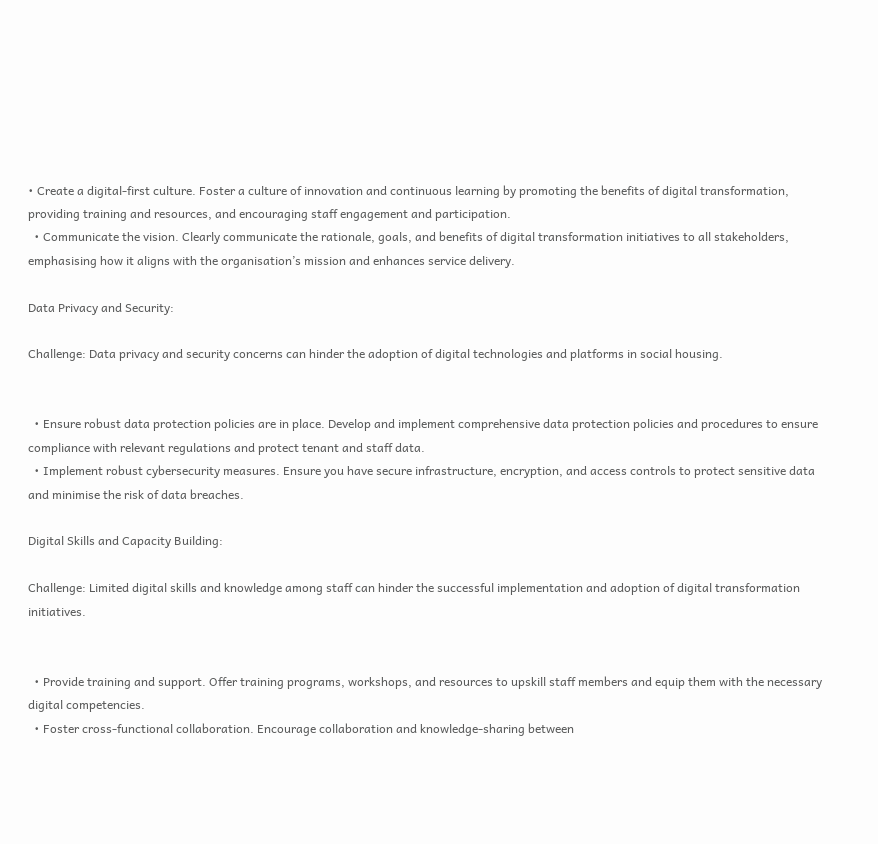• Create a digital-first culture. Foster a culture of innovation and continuous learning by promoting the benefits of digital transformation, providing training and resources, and encouraging staff engagement and participation.
  • Communicate the vision. Clearly communicate the rationale, goals, and benefits of digital transformation initiatives to all stakeholders, emphasising how it aligns with the organisation’s mission and enhances service delivery.

Data Privacy and Security:

Challenge: Data privacy and security concerns can hinder the adoption of digital technologies and platforms in social housing.


  • Ensure robust data protection policies are in place. Develop and implement comprehensive data protection policies and procedures to ensure compliance with relevant regulations and protect tenant and staff data.
  • Implement robust cybersecurity measures. Ensure you have secure infrastructure, encryption, and access controls to protect sensitive data and minimise the risk of data breaches.

Digital Skills and Capacity Building:

Challenge: Limited digital skills and knowledge among staff can hinder the successful implementation and adoption of digital transformation initiatives.


  • Provide training and support. Offer training programs, workshops, and resources to upskill staff members and equip them with the necessary digital competencies.
  • Foster cross-functional collaboration. Encourage collaboration and knowledge-sharing between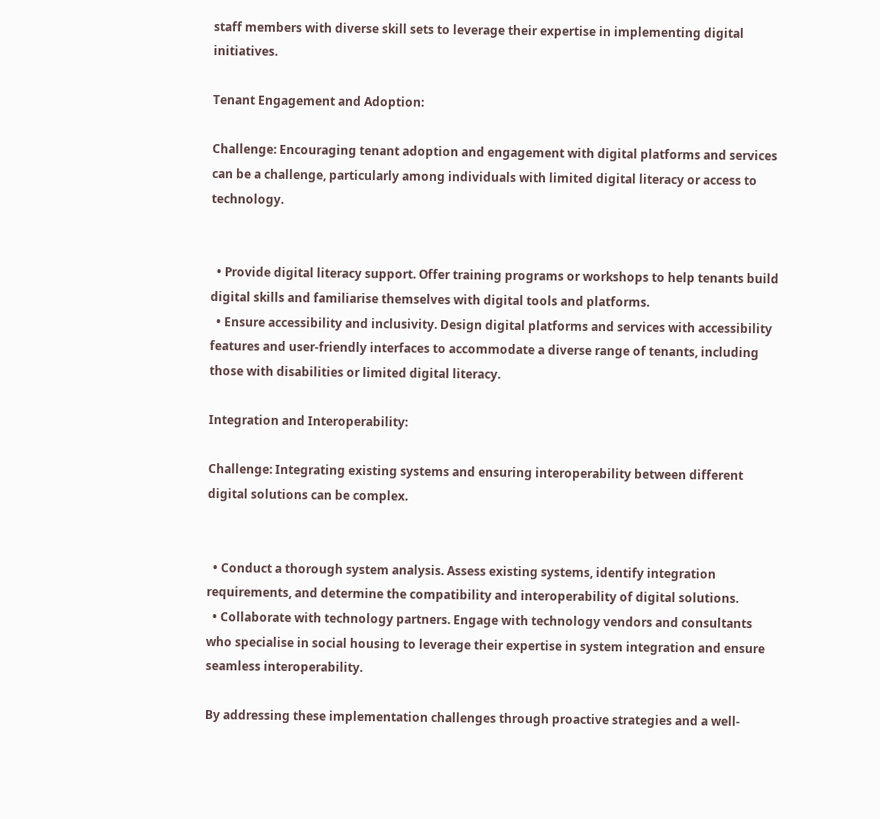staff members with diverse skill sets to leverage their expertise in implementing digital initiatives.

Tenant Engagement and Adoption:

Challenge: Encouraging tenant adoption and engagement with digital platforms and services can be a challenge, particularly among individuals with limited digital literacy or access to technology.


  • Provide digital literacy support. Offer training programs or workshops to help tenants build digital skills and familiarise themselves with digital tools and platforms.
  • Ensure accessibility and inclusivity. Design digital platforms and services with accessibility features and user-friendly interfaces to accommodate a diverse range of tenants, including those with disabilities or limited digital literacy.

Integration and Interoperability:

Challenge: Integrating existing systems and ensuring interoperability between different digital solutions can be complex.


  • Conduct a thorough system analysis. Assess existing systems, identify integration requirements, and determine the compatibility and interoperability of digital solutions.
  • Collaborate with technology partners. Engage with technology vendors and consultants who specialise in social housing to leverage their expertise in system integration and ensure seamless interoperability.

By addressing these implementation challenges through proactive strategies and a well-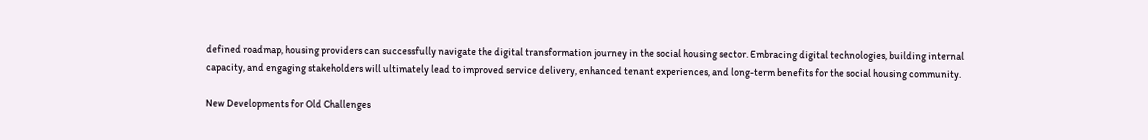defined roadmap, housing providers can successfully navigate the digital transformation journey in the social housing sector. Embracing digital technologies, building internal capacity, and engaging stakeholders will ultimately lead to improved service delivery, enhanced tenant experiences, and long-term benefits for the social housing community.

New Developments for Old Challenges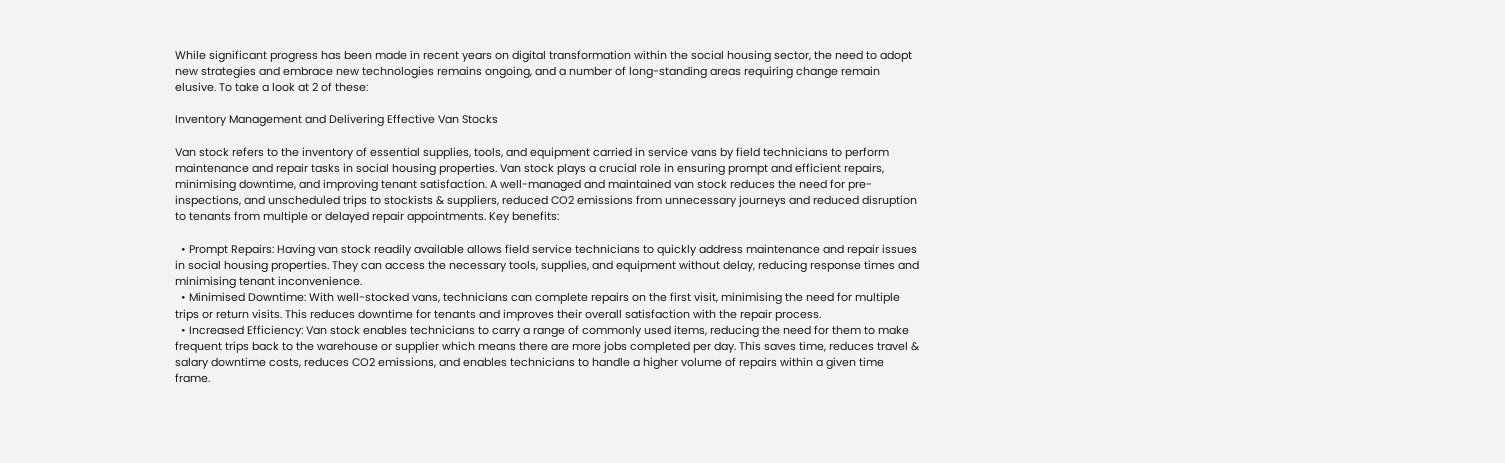While significant progress has been made in recent years on digital transformation within the social housing sector, the need to adopt new strategies and embrace new technologies remains ongoing, and a number of long-standing areas requiring change remain elusive. To take a look at 2 of these:

Inventory Management and Delivering Effective Van Stocks

Van stock refers to the inventory of essential supplies, tools, and equipment carried in service vans by field technicians to perform maintenance and repair tasks in social housing properties. Van stock plays a crucial role in ensuring prompt and efficient repairs, minimising downtime, and improving tenant satisfaction. A well-managed and maintained van stock reduces the need for pre-inspections, and unscheduled trips to stockists & suppliers, reduced CO2 emissions from unnecessary journeys and reduced disruption to tenants from multiple or delayed repair appointments. Key benefits:

  • Prompt Repairs: Having van stock readily available allows field service technicians to quickly address maintenance and repair issues in social housing properties. They can access the necessary tools, supplies, and equipment without delay, reducing response times and minimising tenant inconvenience.
  • Minimised Downtime: With well-stocked vans, technicians can complete repairs on the first visit, minimising the need for multiple trips or return visits. This reduces downtime for tenants and improves their overall satisfaction with the repair process.
  • Increased Efficiency: Van stock enables technicians to carry a range of commonly used items, reducing the need for them to make frequent trips back to the warehouse or supplier which means there are more jobs completed per day. This saves time, reduces travel & salary downtime costs, reduces CO2 emissions, and enables technicians to handle a higher volume of repairs within a given time frame.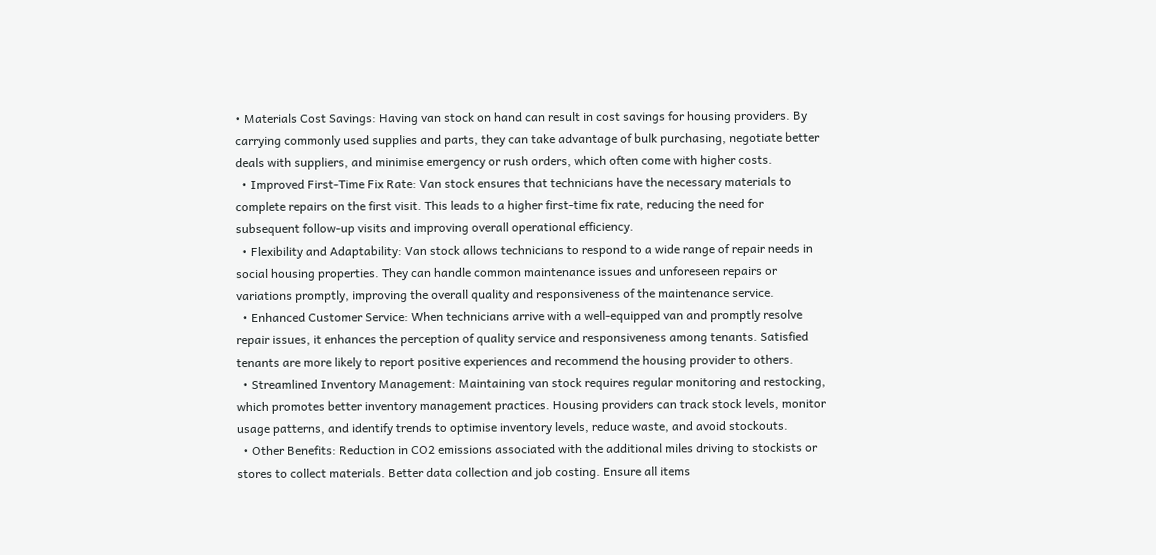• Materials Cost Savings: Having van stock on hand can result in cost savings for housing providers. By carrying commonly used supplies and parts, they can take advantage of bulk purchasing, negotiate better deals with suppliers, and minimise emergency or rush orders, which often come with higher costs.
  • Improved First-Time Fix Rate: Van stock ensures that technicians have the necessary materials to complete repairs on the first visit. This leads to a higher first-time fix rate, reducing the need for subsequent follow-up visits and improving overall operational efficiency.
  • Flexibility and Adaptability: Van stock allows technicians to respond to a wide range of repair needs in social housing properties. They can handle common maintenance issues and unforeseen repairs or variations promptly, improving the overall quality and responsiveness of the maintenance service.
  • Enhanced Customer Service: When technicians arrive with a well-equipped van and promptly resolve repair issues, it enhances the perception of quality service and responsiveness among tenants. Satisfied tenants are more likely to report positive experiences and recommend the housing provider to others.
  • Streamlined Inventory Management: Maintaining van stock requires regular monitoring and restocking, which promotes better inventory management practices. Housing providers can track stock levels, monitor usage patterns, and identify trends to optimise inventory levels, reduce waste, and avoid stockouts.
  • Other Benefits: Reduction in CO2 emissions associated with the additional miles driving to stockists or stores to collect materials. Better data collection and job costing. Ensure all items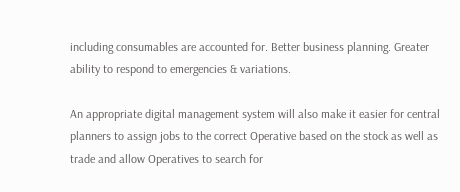including consumables are accounted for. Better business planning. Greater ability to respond to emergencies & variations.

An appropriate digital management system will also make it easier for central planners to assign jobs to the correct Operative based on the stock as well as trade and allow Operatives to search for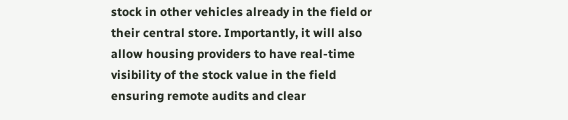stock in other vehicles already in the field or their central store. Importantly, it will also allow housing providers to have real-time visibility of the stock value in the field ensuring remote audits and clear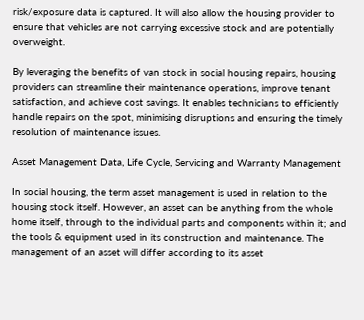risk/exposure data is captured. It will also allow the housing provider to ensure that vehicles are not carrying excessive stock and are potentially overweight.

By leveraging the benefits of van stock in social housing repairs, housing providers can streamline their maintenance operations, improve tenant satisfaction, and achieve cost savings. It enables technicians to efficiently handle repairs on the spot, minimising disruptions and ensuring the timely resolution of maintenance issues.

Asset Management Data, Life Cycle, Servicing and Warranty Management

In social housing, the term asset management is used in relation to the housing stock itself. However, an asset can be anything from the whole home itself, through to the individual parts and components within it; and the tools & equipment used in its construction and maintenance. The management of an asset will differ according to its asset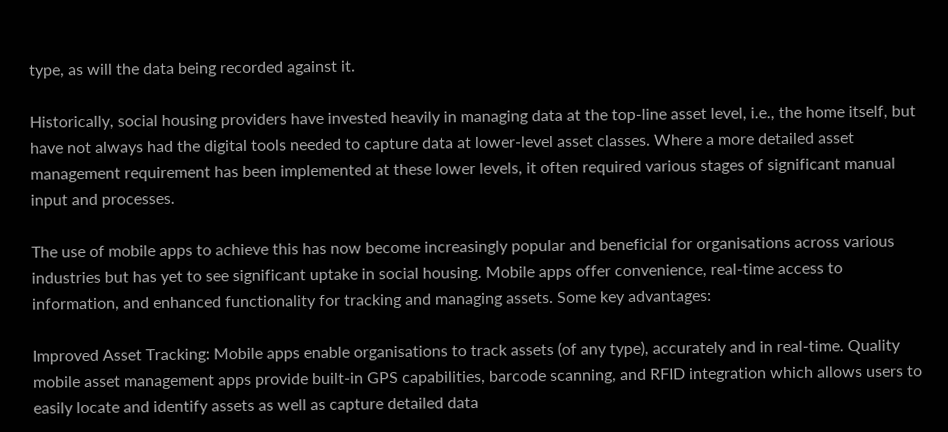type, as will the data being recorded against it.

Historically, social housing providers have invested heavily in managing data at the top-line asset level, i.e., the home itself, but have not always had the digital tools needed to capture data at lower-level asset classes. Where a more detailed asset management requirement has been implemented at these lower levels, it often required various stages of significant manual input and processes.

The use of mobile apps to achieve this has now become increasingly popular and beneficial for organisations across various industries but has yet to see significant uptake in social housing. Mobile apps offer convenience, real-time access to information, and enhanced functionality for tracking and managing assets. Some key advantages:

Improved Asset Tracking: Mobile apps enable organisations to track assets (of any type), accurately and in real-time. Quality mobile asset management apps provide built-in GPS capabilities, barcode scanning, and RFID integration which allows users to easily locate and identify assets as well as capture detailed data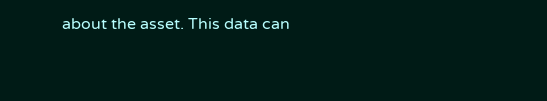about the asset. This data can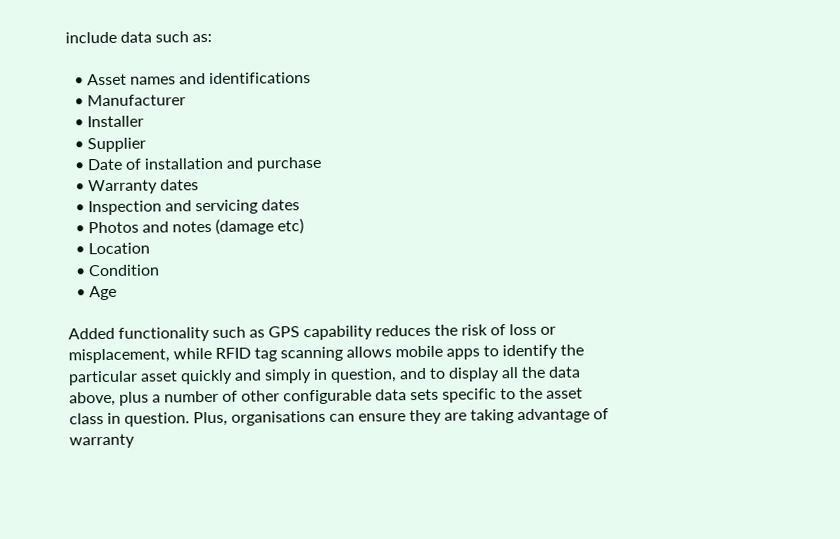include data such as:

  • Asset names and identifications
  • Manufacturer
  • Installer
  • Supplier
  • Date of installation and purchase
  • Warranty dates
  • Inspection and servicing dates
  • Photos and notes (damage etc)
  • Location
  • Condition
  • Age

Added functionality such as GPS capability reduces the risk of loss or misplacement, while RFID tag scanning allows mobile apps to identify the particular asset quickly and simply in question, and to display all the data above, plus a number of other configurable data sets specific to the asset class in question. Plus, organisations can ensure they are taking advantage of warranty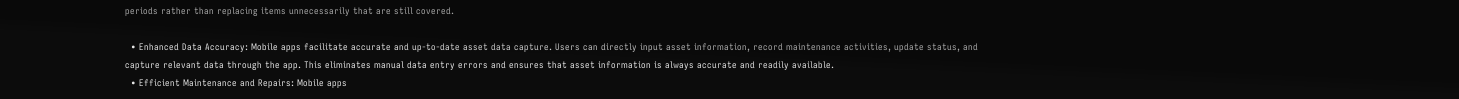periods rather than replacing items unnecessarily that are still covered.

  • Enhanced Data Accuracy: Mobile apps facilitate accurate and up-to-date asset data capture. Users can directly input asset information, record maintenance activities, update status, and capture relevant data through the app. This eliminates manual data entry errors and ensures that asset information is always accurate and readily available.
  • Efficient Maintenance and Repairs: Mobile apps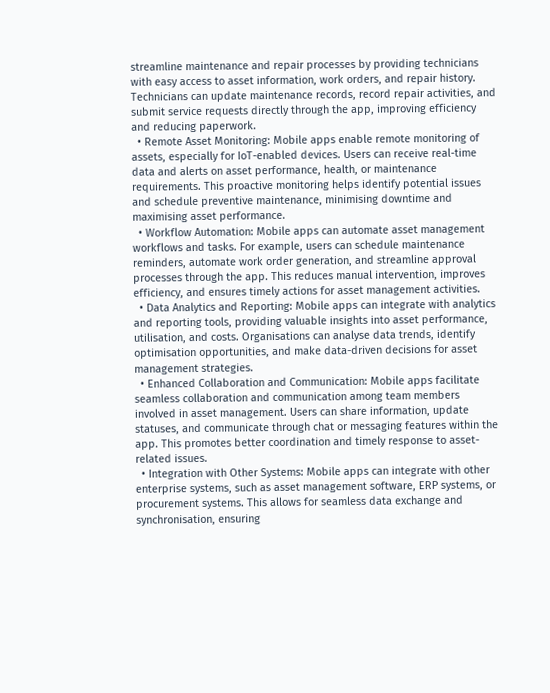streamline maintenance and repair processes by providing technicians with easy access to asset information, work orders, and repair history. Technicians can update maintenance records, record repair activities, and submit service requests directly through the app, improving efficiency and reducing paperwork.
  • Remote Asset Monitoring: Mobile apps enable remote monitoring of assets, especially for IoT-enabled devices. Users can receive real-time data and alerts on asset performance, health, or maintenance requirements. This proactive monitoring helps identify potential issues and schedule preventive maintenance, minimising downtime and maximising asset performance.
  • Workflow Automation: Mobile apps can automate asset management workflows and tasks. For example, users can schedule maintenance reminders, automate work order generation, and streamline approval processes through the app. This reduces manual intervention, improves efficiency, and ensures timely actions for asset management activities.
  • Data Analytics and Reporting: Mobile apps can integrate with analytics and reporting tools, providing valuable insights into asset performance, utilisation, and costs. Organisations can analyse data trends, identify optimisation opportunities, and make data-driven decisions for asset management strategies.
  • Enhanced Collaboration and Communication: Mobile apps facilitate seamless collaboration and communication among team members involved in asset management. Users can share information, update statuses, and communicate through chat or messaging features within the app. This promotes better coordination and timely response to asset-related issues.
  • Integration with Other Systems: Mobile apps can integrate with other enterprise systems, such as asset management software, ERP systems, or procurement systems. This allows for seamless data exchange and synchronisation, ensuring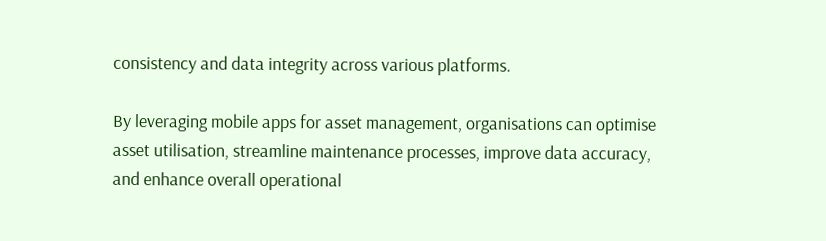consistency and data integrity across various platforms.

By leveraging mobile apps for asset management, organisations can optimise asset utilisation, streamline maintenance processes, improve data accuracy, and enhance overall operational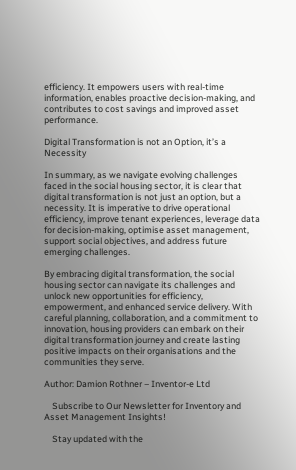efficiency. It empowers users with real-time information, enables proactive decision-making, and contributes to cost savings and improved asset performance.

Digital Transformation is not an Option, it’s a Necessity

In summary, as we navigate evolving challenges faced in the social housing sector, it is clear that digital transformation is not just an option, but a necessity. It is imperative to drive operational efficiency, improve tenant experiences, leverage data for decision-making, optimise asset management, support social objectives, and address future emerging challenges.

By embracing digital transformation, the social housing sector can navigate its challenges and unlock new opportunities for efficiency, empowerment, and enhanced service delivery. With careful planning, collaboration, and a commitment to innovation, housing providers can embark on their digital transformation journey and create lasting positive impacts on their organisations and the communities they serve.

Author: Damion Rothner – Inventor-e Ltd

    Subscribe to Our Newsletter for Inventory and Asset Management Insights!

    Stay updated with the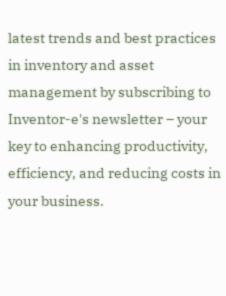latest trends and best practices in inventory and asset management by subscribing to Inventor-e's newsletter – your key to enhancing productivity, efficiency, and reducing costs in your business.